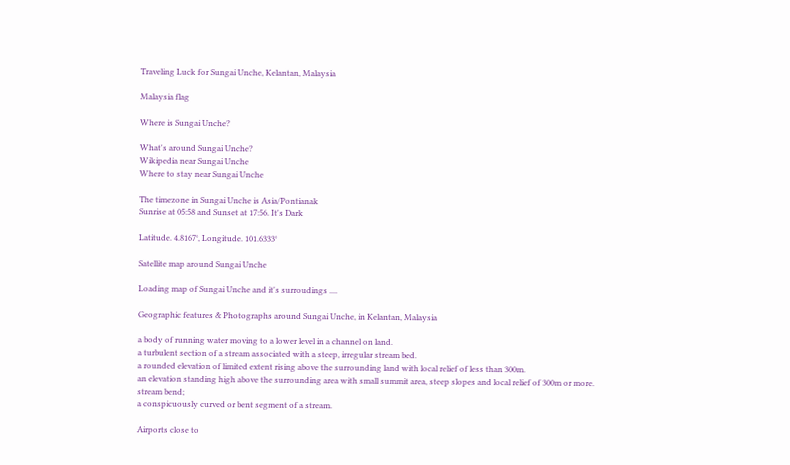Traveling Luck for Sungai Unche, Kelantan, Malaysia

Malaysia flag

Where is Sungai Unche?

What's around Sungai Unche?
Wikipedia near Sungai Unche
Where to stay near Sungai Unche

The timezone in Sungai Unche is Asia/Pontianak
Sunrise at 05:58 and Sunset at 17:56. It's Dark

Latitude. 4.8167°, Longitude. 101.6333°

Satellite map around Sungai Unche

Loading map of Sungai Unche and it's surroudings ....

Geographic features & Photographs around Sungai Unche, in Kelantan, Malaysia

a body of running water moving to a lower level in a channel on land.
a turbulent section of a stream associated with a steep, irregular stream bed.
a rounded elevation of limited extent rising above the surrounding land with local relief of less than 300m.
an elevation standing high above the surrounding area with small summit area, steep slopes and local relief of 300m or more.
stream bend;
a conspicuously curved or bent segment of a stream.

Airports close to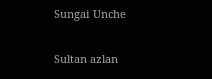Sungai Unche

Sultan azlan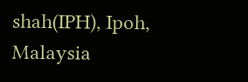shah(IPH), Ipoh, Malaysia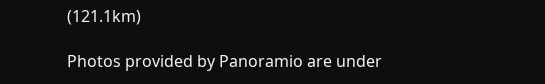(121.1km)

Photos provided by Panoramio are under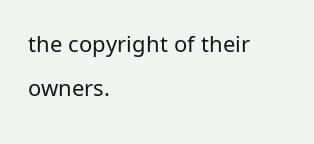the copyright of their owners.